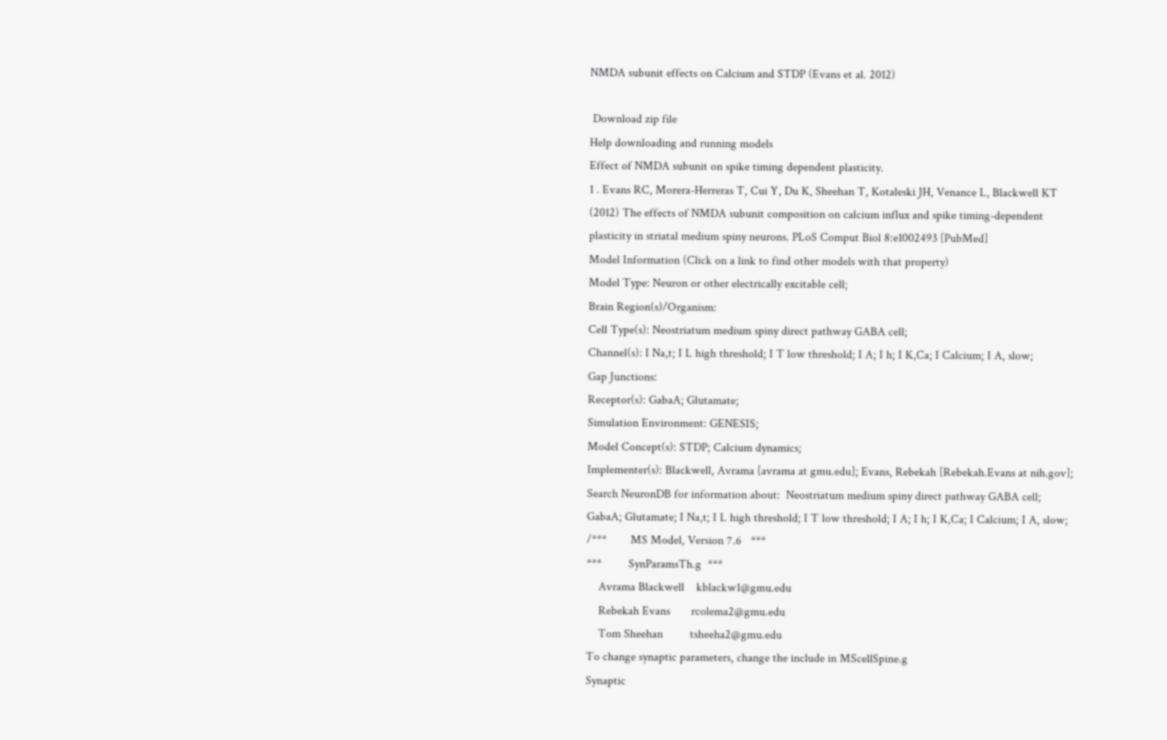NMDA subunit effects on Calcium and STDP (Evans et al. 2012)

 Download zip file
Help downloading and running models
Effect of NMDA subunit on spike timing dependent plasticity.
1 . Evans RC, Morera-Herreras T, Cui Y, Du K, Sheehan T, Kotaleski JH, Venance L, Blackwell KT (2012) The effects of NMDA subunit composition on calcium influx and spike timing-dependent plasticity in striatal medium spiny neurons. PLoS Comput Biol 8:e1002493 [PubMed]
Model Information (Click on a link to find other models with that property)
Model Type: Neuron or other electrically excitable cell;
Brain Region(s)/Organism:
Cell Type(s): Neostriatum medium spiny direct pathway GABA cell;
Channel(s): I Na,t; I L high threshold; I T low threshold; I A; I h; I K,Ca; I Calcium; I A, slow;
Gap Junctions:
Receptor(s): GabaA; Glutamate;
Simulation Environment: GENESIS;
Model Concept(s): STDP; Calcium dynamics;
Implementer(s): Blackwell, Avrama [avrama at gmu.edu]; Evans, Rebekah [Rebekah.Evans at nih.gov];
Search NeuronDB for information about:  Neostriatum medium spiny direct pathway GABA cell; GabaA; Glutamate; I Na,t; I L high threshold; I T low threshold; I A; I h; I K,Ca; I Calcium; I A, slow;
/***        MS Model, Version 7.6   ***
***         SynParamsTh.g  ***
    Avrama Blackwell    kblackw1@gmu.edu
    Rebekah Evans       rcolema2@gmu.edu
    Tom Sheehan         tsheeha2@gmu.edu
To change synaptic parameters, change the include in MScellSpine.g
Synaptic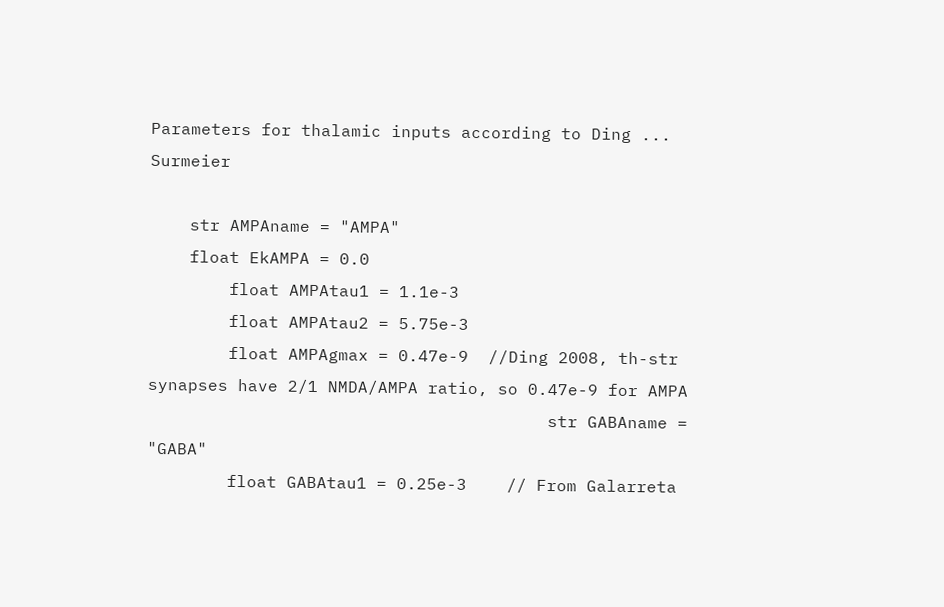Parameters for thalamic inputs according to Ding ... Surmeier

    str AMPAname = "AMPA"
    float EkAMPA = 0.0
        float AMPAtau1 = 1.1e-3
        float AMPAtau2 = 5.75e-3
        float AMPAgmax = 0.47e-9  //Ding 2008, th-str synapses have 2/1 NMDA/AMPA ratio, so 0.47e-9 for AMPA
                                        str GABAname = "GABA"
        float GABAtau1 = 0.25e-3    // From Galarreta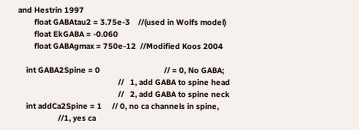and Hestrin 1997
        float GABAtau2 = 3.75e-3    //(used in Wolfs model)
        float EkGABA = -0.060
        float GABAgmax = 750e-12  //Modified Koos 2004

    int GABA2Spine = 0                                // = 0, No GABA;
                                                  //   1, add GABA to spine head
                                                  //   2, add GABA to spine neck
    int addCa2Spine = 1     // 0, no ca channels in spine,
                    //1, yes ca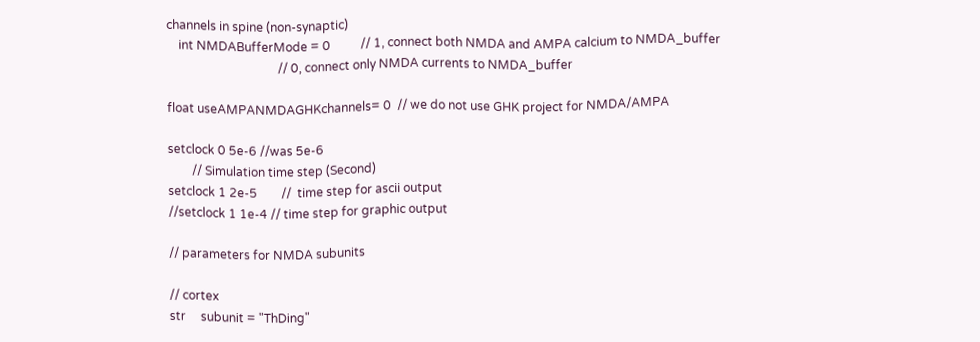channels in spine (non-synaptic)
    int NMDABufferMode = 0          // 1, connect both NMDA and AMPA calcium to NMDA_buffer
                                     // 0, connect only NMDA currents to NMDA_buffer

float useAMPANMDAGHKchannels= 0  // we do not use GHK project for NMDA/AMPA

setclock 0 5e-6 //was 5e-6
        // Simulation time step (Second)
setclock 1 2e-5        //  time step for ascii output
//setclock 1 1e-4 // time step for graphic output

// parameters for NMDA subunits

// cortex
str     subunit = "ThDing"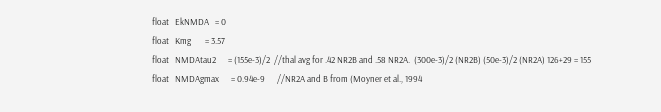float   EkNMDA   = 0
float   Kmg       = 3.57
float   NMDAtau2      = (155e-3)/2  //thal avg for .42 NR2B and .58 NR2A.  (300e-3)/2 (NR2B) (50e-3)/2 (NR2A) 126+29 = 155
float   NMDAgmax      = 0.94e-9      //NR2A and B from (Moyner et al., 1994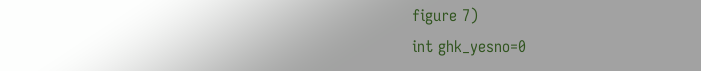figure 7)
int ghk_yesno=0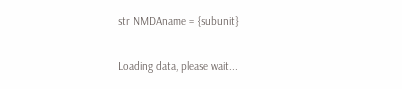str NMDAname = {subunit}

Loading data, please wait...